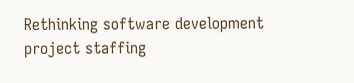Rethinking software development project staffing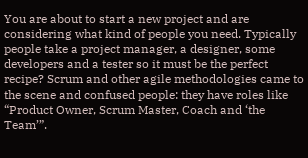You are about to start a new project and are considering what kind of people you need. Typically people take a project manager, a designer, some developers and a tester so it must be the perfect recipe? Scrum and other agile methodologies came to the scene and confused people: they have roles like “Product Owner, Scrum Master, Coach and ‘the Team’”.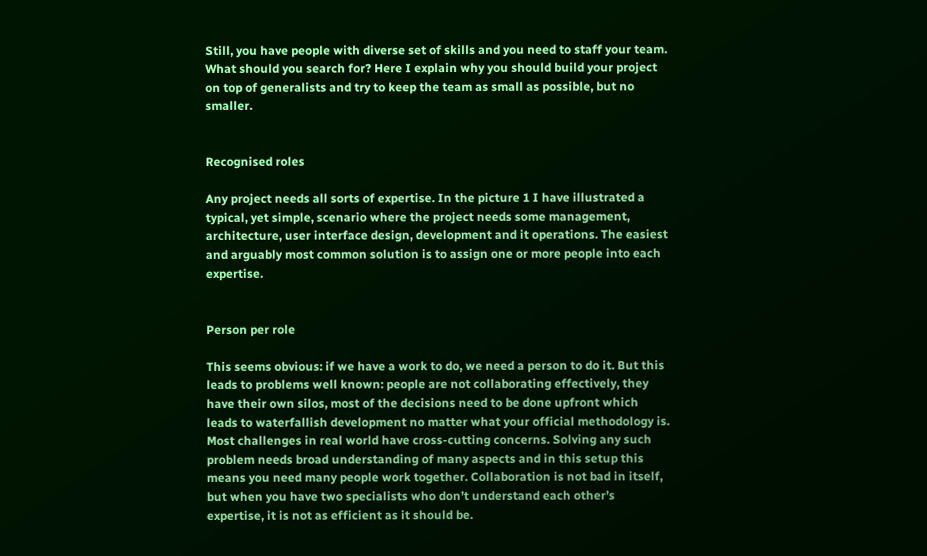Still, you have people with diverse set of skills and you need to staff your team. What should you search for? Here I explain why you should build your project on top of generalists and try to keep the team as small as possible, but no smaller.


Recognised roles

Any project needs all sorts of expertise. In the picture 1 I have illustrated a typical, yet simple, scenario where the project needs some management, architecture, user interface design, development and it operations. The easiest and arguably most common solution is to assign one or more people into each expertise.


Person per role

This seems obvious: if we have a work to do, we need a person to do it. But this leads to problems well known: people are not collaborating effectively, they have their own silos, most of the decisions need to be done upfront which leads to waterfallish development no matter what your official methodology is. Most challenges in real world have cross-cutting concerns. Solving any such problem needs broad understanding of many aspects and in this setup this means you need many people work together. Collaboration is not bad in itself, but when you have two specialists who don’t understand each other’s expertise, it is not as efficient as it should be.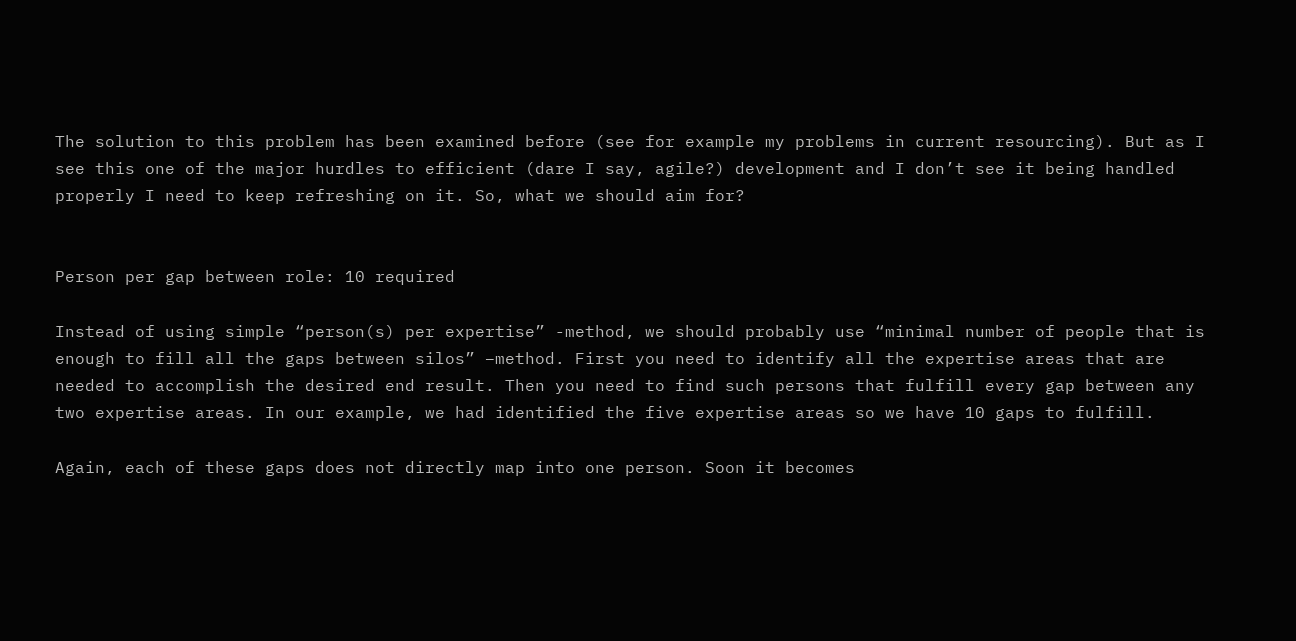The solution to this problem has been examined before (see for example my problems in current resourcing). But as I see this one of the major hurdles to efficient (dare I say, agile?) development and I don’t see it being handled properly I need to keep refreshing on it. So, what we should aim for?


Person per gap between role: 10 required

Instead of using simple “person(s) per expertise” -method, we should probably use “minimal number of people that is enough to fill all the gaps between silos” –method. First you need to identify all the expertise areas that are needed to accomplish the desired end result. Then you need to find such persons that fulfill every gap between any two expertise areas. In our example, we had identified the five expertise areas so we have 10 gaps to fulfill.

Again, each of these gaps does not directly map into one person. Soon it becomes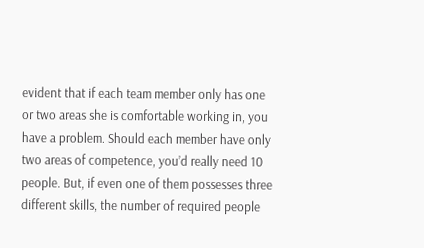evident that if each team member only has one or two areas she is comfortable working in, you have a problem. Should each member have only two areas of competence, you’d really need 10 people. But, if even one of them possesses three different skills, the number of required people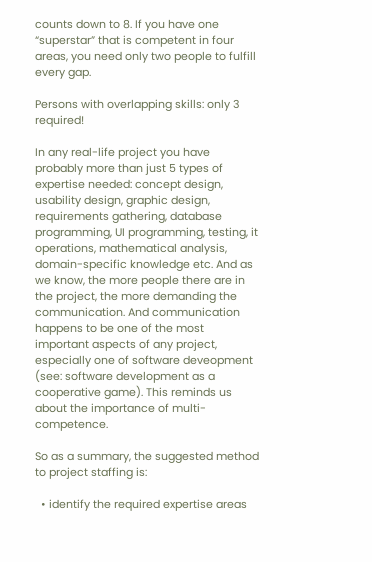counts down to 8. If you have one “superstar” that is competent in four areas, you need only two people to fulfill every gap.

Persons with overlapping skills: only 3 required!

In any real-life project you have probably more than just 5 types of expertise needed: concept design, usability design, graphic design, requirements gathering, database programming, UI programming, testing, it operations, mathematical analysis, domain-specific knowledge etc. And as we know, the more people there are in the project, the more demanding the communication. And communication happens to be one of the most important aspects of any project, especially one of software deveopment (see: software development as a cooperative game). This reminds us about the importance of multi-competence.

So as a summary, the suggested method to project staffing is:

  • identify the required expertise areas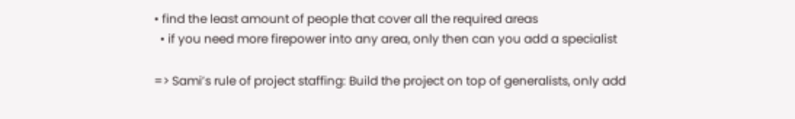• find the least amount of people that cover all the required areas
  • if you need more firepower into any area, only then can you add a specialist

=> Sami’s rule of project staffing: Build the project on top of generalists, only add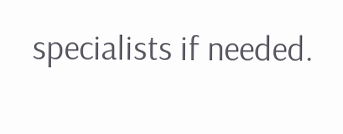specialists if needed.